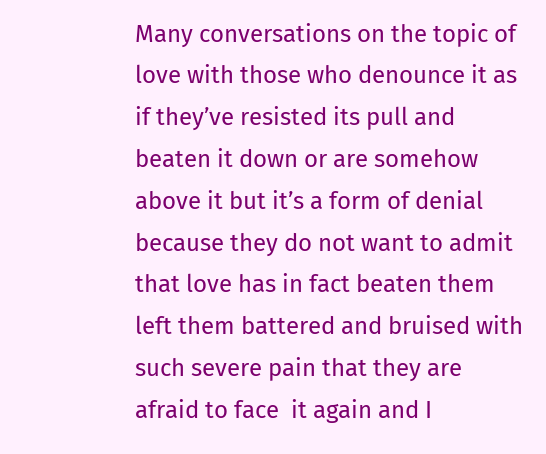Many conversations on the topic of  love with those who denounce it as if they’ve resisted its pull and beaten it down or are somehow above it but it’s a form of denial because they do not want to admit that love has in fact beaten them left them battered and bruised with such severe pain that they are afraid to face  it again and I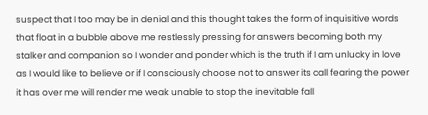suspect that I too may be in denial and this thought takes the form of inquisitive words that float in a bubble above me restlessly pressing for answers becoming both my stalker and companion so I wonder and ponder which is the truth if I am unlucky in love as I would like to believe or if I consciously choose not to answer its call fearing the power it has over me will render me weak unable to stop the inevitable fall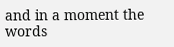and in a moment the words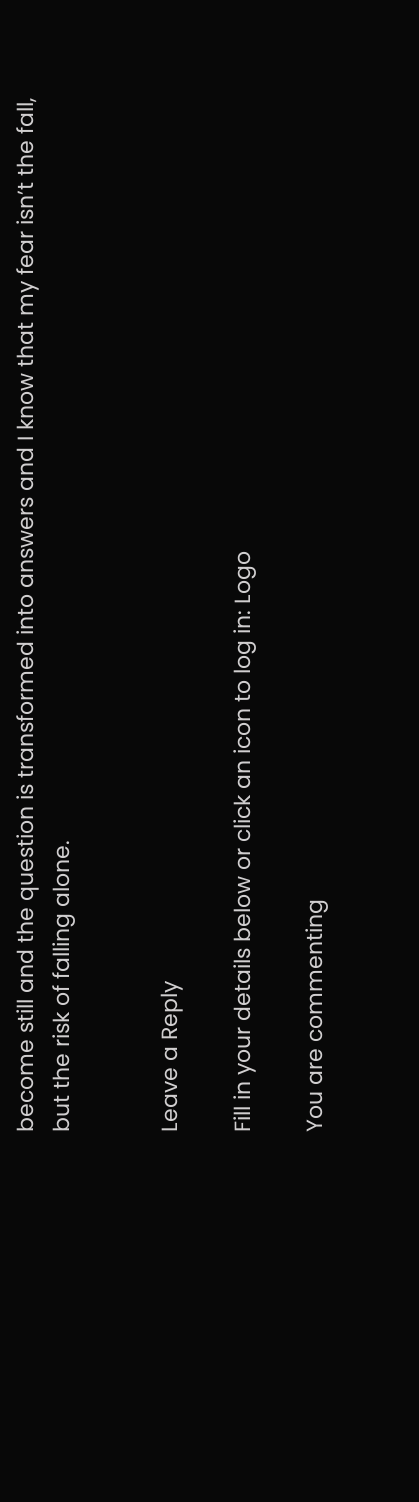become still and the question is transformed into answers and I know that my fear isn’t the fall, but the risk of falling alone.


Leave a Reply

Fill in your details below or click an icon to log in: Logo

You are commenting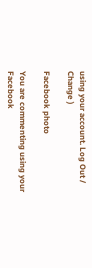using your account. Log Out /  Change )

Facebook photo

You are commenting using your Facebook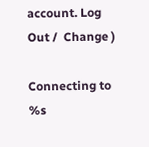account. Log Out /  Change )

Connecting to %s